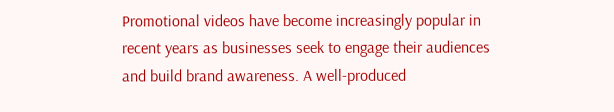Promotional videos have become increasingly popular in recent years as businesses seek to engage their audiences and build brand awareness. A well-produced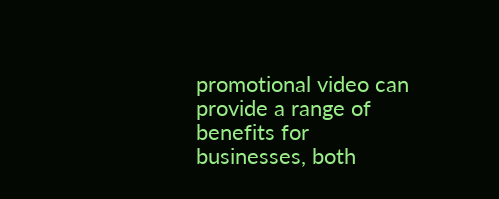promotional video can provide a range of benefits for businesses, both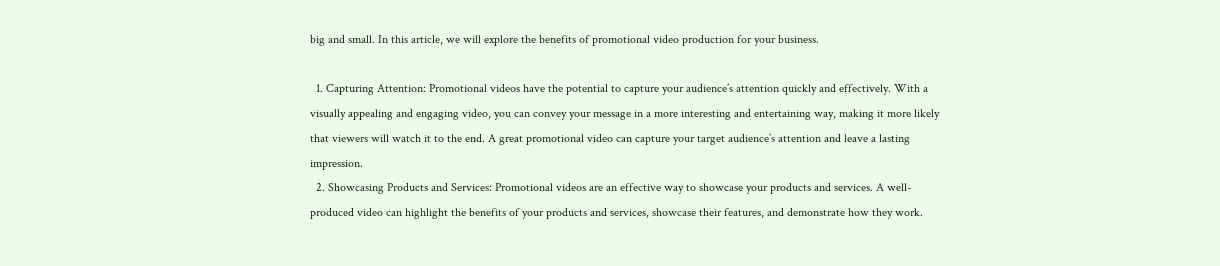big and small. In this article, we will explore the benefits of promotional video production for your business.

  1. Capturing Attention: Promotional videos have the potential to capture your audience’s attention quickly and effectively. With a visually appealing and engaging video, you can convey your message in a more interesting and entertaining way, making it more likely that viewers will watch it to the end. A great promotional video can capture your target audience’s attention and leave a lasting impression.
  2. Showcasing Products and Services: Promotional videos are an effective way to showcase your products and services. A well-produced video can highlight the benefits of your products and services, showcase their features, and demonstrate how they work.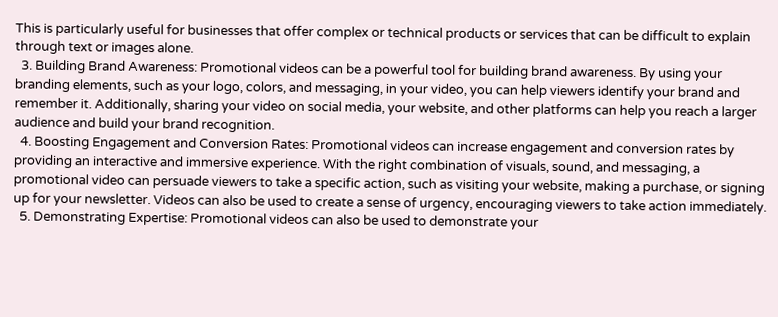This is particularly useful for businesses that offer complex or technical products or services that can be difficult to explain through text or images alone.
  3. Building Brand Awareness: Promotional videos can be a powerful tool for building brand awareness. By using your branding elements, such as your logo, colors, and messaging, in your video, you can help viewers identify your brand and remember it. Additionally, sharing your video on social media, your website, and other platforms can help you reach a larger audience and build your brand recognition.
  4. Boosting Engagement and Conversion Rates: Promotional videos can increase engagement and conversion rates by providing an interactive and immersive experience. With the right combination of visuals, sound, and messaging, a promotional video can persuade viewers to take a specific action, such as visiting your website, making a purchase, or signing up for your newsletter. Videos can also be used to create a sense of urgency, encouraging viewers to take action immediately.
  5. Demonstrating Expertise: Promotional videos can also be used to demonstrate your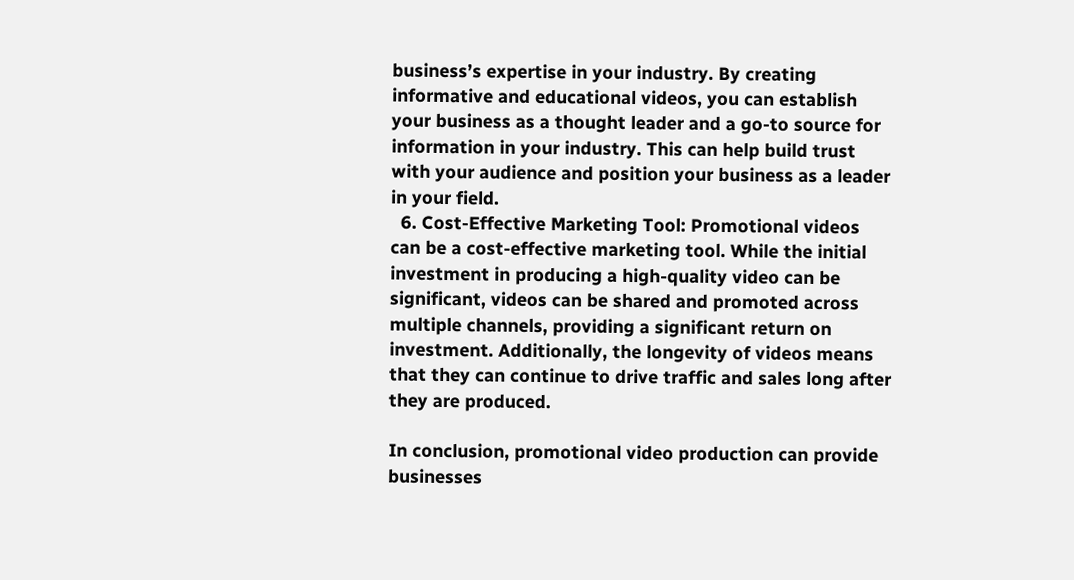business’s expertise in your industry. By creating informative and educational videos, you can establish your business as a thought leader and a go-to source for information in your industry. This can help build trust with your audience and position your business as a leader in your field.
  6. Cost-Effective Marketing Tool: Promotional videos can be a cost-effective marketing tool. While the initial investment in producing a high-quality video can be significant, videos can be shared and promoted across multiple channels, providing a significant return on investment. Additionally, the longevity of videos means that they can continue to drive traffic and sales long after they are produced.

In conclusion, promotional video production can provide businesses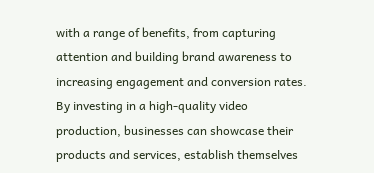with a range of benefits, from capturing attention and building brand awareness to increasing engagement and conversion rates. By investing in a high-quality video production, businesses can showcase their products and services, establish themselves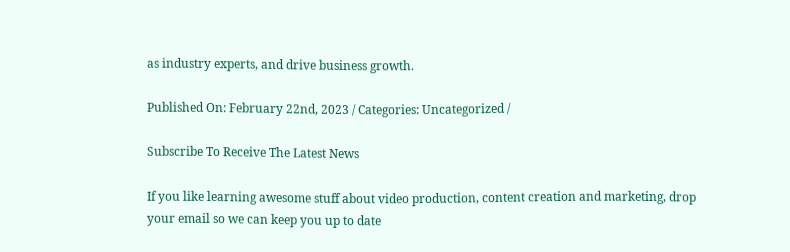as industry experts, and drive business growth.

Published On: February 22nd, 2023 / Categories: Uncategorized /

Subscribe To Receive The Latest News

If you like learning awesome stuff about video production, content creation and marketing, drop your email so we can keep you up to date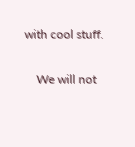with cool stuff.

    We will not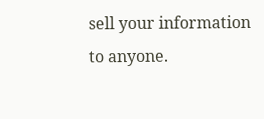sell your information to anyone.